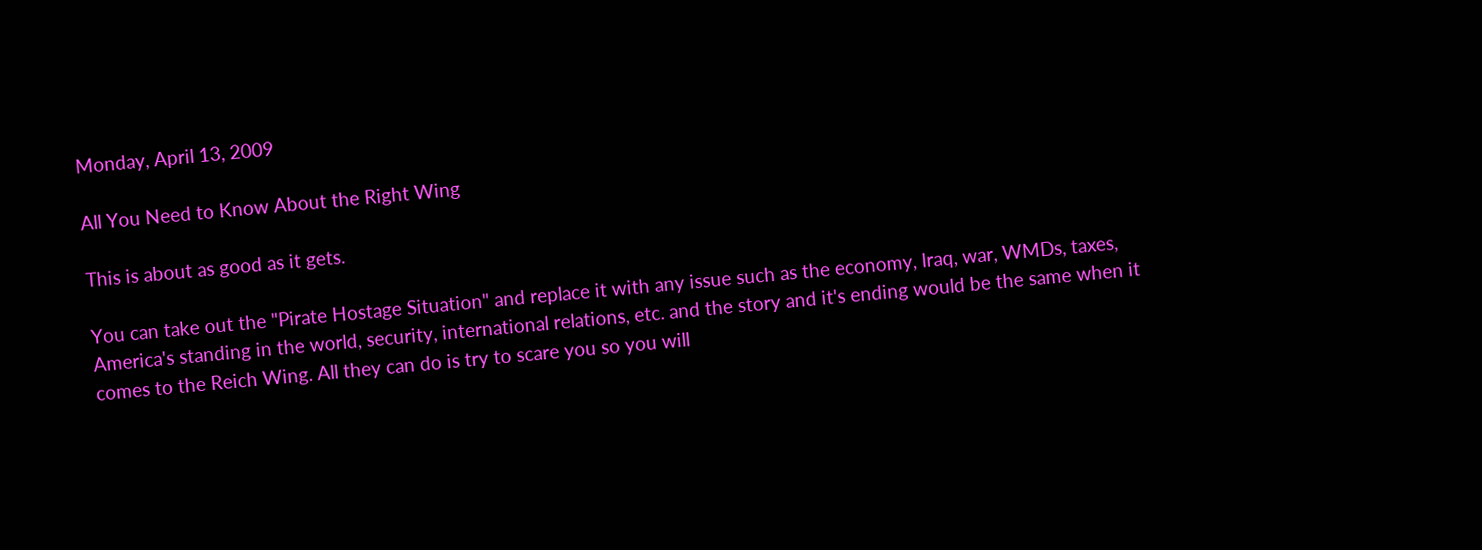Monday, April 13, 2009

All You Need to Know About the Right Wing

This is about as good as it gets.

You can take out the "Pirate Hostage Situation" and replace it with any issue such as the economy, Iraq, war, WMDs, taxes, America's standing in the world, security, international relations, etc. and the story and it's ending would be the same when it comes to the Reich Wing. All they can do is try to scare you so you will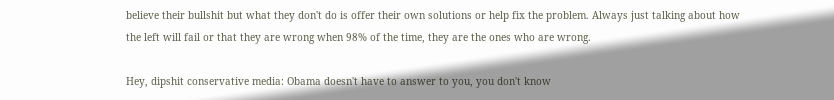believe their bullshit but what they don't do is offer their own solutions or help fix the problem. Always just talking about how the left will fail or that they are wrong when 98% of the time, they are the ones who are wrong.

Hey, dipshit conservative media: Obama doesn't have to answer to you, you don't know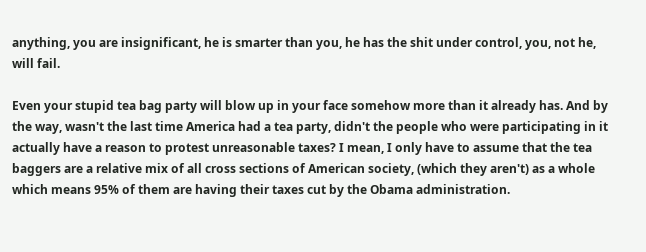anything, you are insignificant, he is smarter than you, he has the shit under control, you, not he, will fail.

Even your stupid tea bag party will blow up in your face somehow more than it already has. And by the way, wasn't the last time America had a tea party, didn't the people who were participating in it actually have a reason to protest unreasonable taxes? I mean, I only have to assume that the tea baggers are a relative mix of all cross sections of American society, (which they aren't) as a whole which means 95% of them are having their taxes cut by the Obama administration.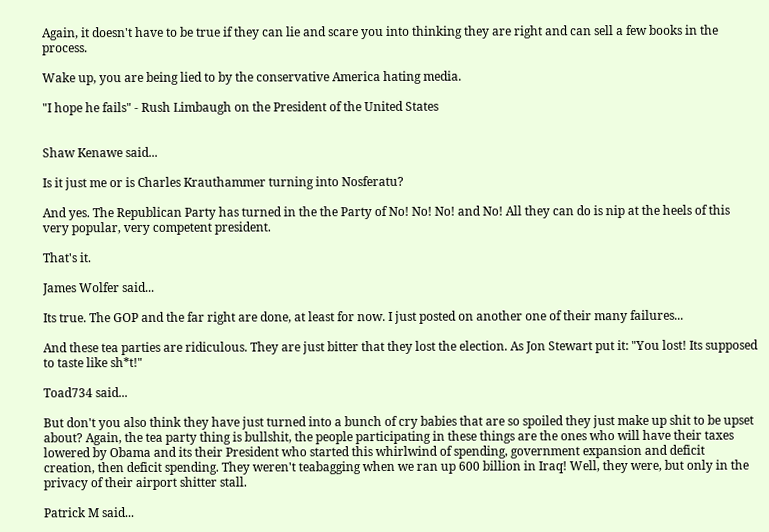Again, it doesn't have to be true if they can lie and scare you into thinking they are right and can sell a few books in the process.

Wake up, you are being lied to by the conservative America hating media.

"I hope he fails" - Rush Limbaugh on the President of the United States


Shaw Kenawe said...

Is it just me or is Charles Krauthammer turning into Nosferatu?

And yes. The Republican Party has turned in the the Party of No! No! No! and No! All they can do is nip at the heels of this very popular, very competent president.

That's it.

James Wolfer said...

Its true. The GOP and the far right are done, at least for now. I just posted on another one of their many failures...

And these tea parties are ridiculous. They are just bitter that they lost the election. As Jon Stewart put it: "You lost! Its supposed to taste like sh*t!"

Toad734 said...

But don't you also think they have just turned into a bunch of cry babies that are so spoiled they just make up shit to be upset about? Again, the tea party thing is bullshit, the people participating in these things are the ones who will have their taxes lowered by Obama and its their President who started this whirlwind of spending, government expansion and deficit creation, then deficit spending. They weren't teabagging when we ran up 600 billion in Iraq! Well, they were, but only in the privacy of their airport shitter stall.

Patrick M said...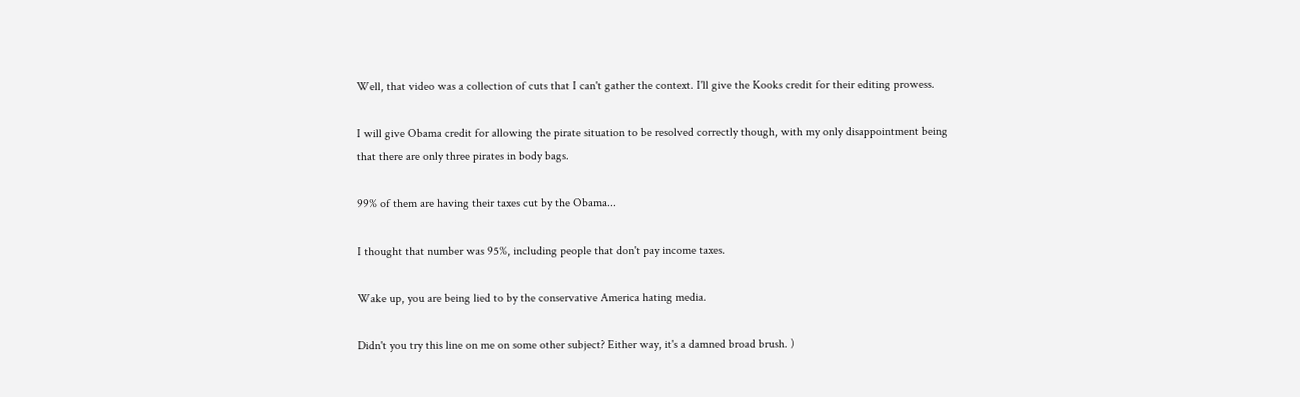Well, that video was a collection of cuts that I can't gather the context. I'll give the Kooks credit for their editing prowess.

I will give Obama credit for allowing the pirate situation to be resolved correctly though, with my only disappointment being that there are only three pirates in body bags.

99% of them are having their taxes cut by the Obama...

I thought that number was 95%, including people that don't pay income taxes.

Wake up, you are being lied to by the conservative America hating media.

Didn't you try this line on me on some other subject? Either way, it's a damned broad brush. )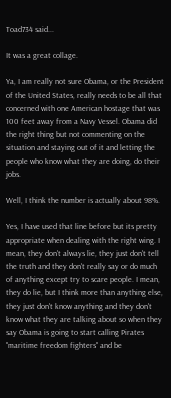Toad734 said...

It was a great collage.

Ya, I am really not sure Obama, or the President of the United States, really needs to be all that concerned with one American hostage that was 100 feet away from a Navy Vessel. Obama did the right thing but not commenting on the situation and staying out of it and letting the people who know what they are doing, do their jobs.

Well, I think the number is actually about 98%.

Yes, I have used that line before but its pretty appropriate when dealing with the right wing. I mean, they don't always lie, they just don't tell the truth and they don't really say or do much of anything except try to scare people. I mean, they do lie, but I think more than anything else, they just don't know anything and they don't know what they are talking about so when they say Obama is going to start calling Pirates "maritime freedom fighters" and be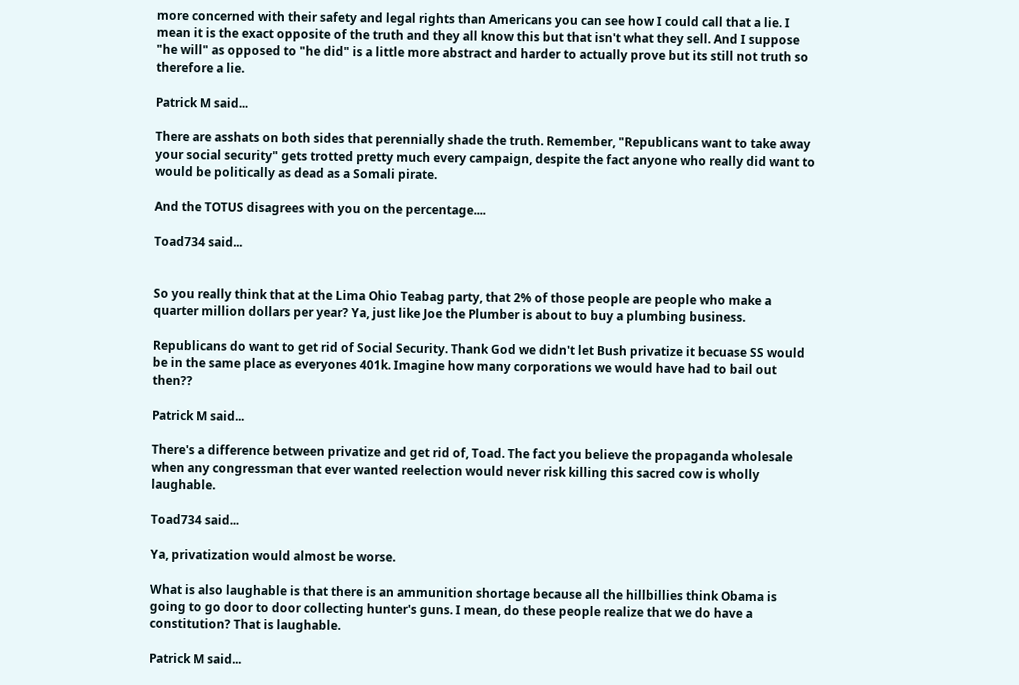more concerned with their safety and legal rights than Americans you can see how I could call that a lie. I mean it is the exact opposite of the truth and they all know this but that isn't what they sell. And I suppose "he will" as opposed to "he did" is a little more abstract and harder to actually prove but its still not truth so therefore a lie.

Patrick M said...

There are asshats on both sides that perennially shade the truth. Remember, "Republicans want to take away your social security" gets trotted pretty much every campaign, despite the fact anyone who really did want to would be politically as dead as a Somali pirate.

And the TOTUS disagrees with you on the percentage....

Toad734 said...


So you really think that at the Lima Ohio Teabag party, that 2% of those people are people who make a quarter million dollars per year? Ya, just like Joe the Plumber is about to buy a plumbing business.

Republicans do want to get rid of Social Security. Thank God we didn't let Bush privatize it becuase SS would be in the same place as everyones 401k. Imagine how many corporations we would have had to bail out then??

Patrick M said...

There's a difference between privatize and get rid of, Toad. The fact you believe the propaganda wholesale when any congressman that ever wanted reelection would never risk killing this sacred cow is wholly laughable.

Toad734 said...

Ya, privatization would almost be worse.

What is also laughable is that there is an ammunition shortage because all the hillbillies think Obama is going to go door to door collecting hunter's guns. I mean, do these people realize that we do have a constitution? That is laughable.

Patrick M said...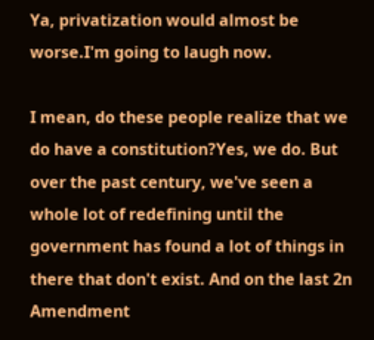Ya, privatization would almost be worse.I'm going to laugh now.

I mean, do these people realize that we do have a constitution?Yes, we do. But over the past century, we've seen a whole lot of redefining until the government has found a lot of things in there that don't exist. And on the last 2n Amendment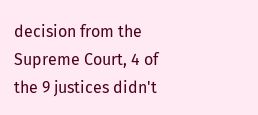decision from the Supreme Court, 4 of the 9 justices didn't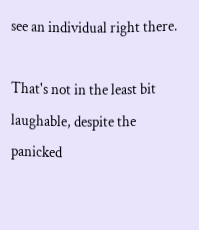see an individual right there.

That's not in the least bit laughable, despite the panicked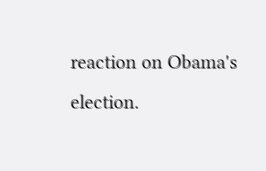reaction on Obama's election.